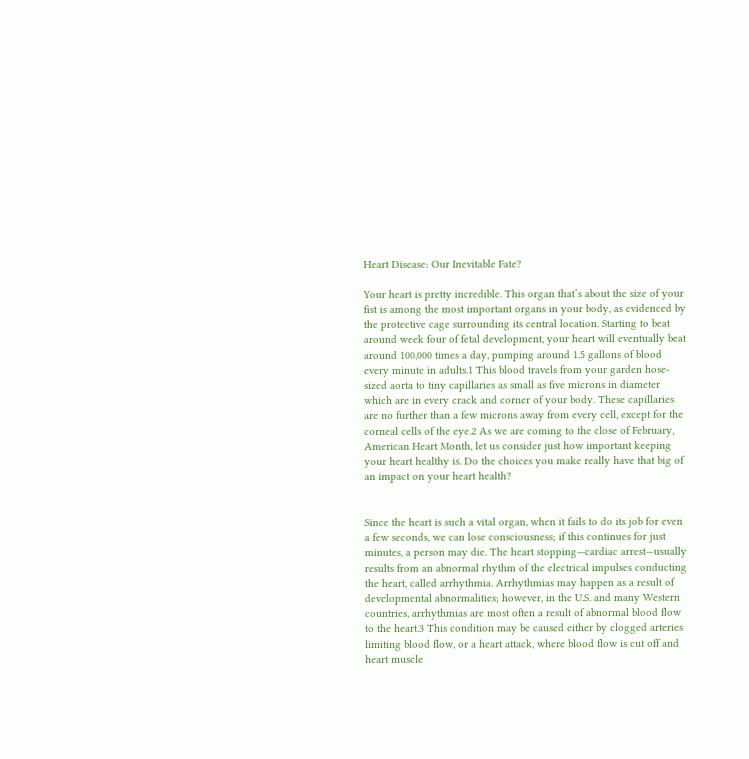Heart Disease: Our Inevitable Fate?

Your heart is pretty incredible. This organ that’s about the size of your fist is among the most important organs in your body, as evidenced by the protective cage surrounding its central location. Starting to beat around week four of fetal development, your heart will eventually beat around 100,000 times a day, pumping around 1.5 gallons of blood every minute in adults.1 This blood travels from your garden hose-sized aorta to tiny capillaries as small as five microns in diameter which are in every crack and corner of your body. These capillaries are no further than a few microns away from every cell, except for the corneal cells of the eye.2 As we are coming to the close of February, American Heart Month, let us consider just how important keeping your heart healthy is. Do the choices you make really have that big of an impact on your heart health?


Since the heart is such a vital organ, when it fails to do its job for even a few seconds, we can lose consciousness; if this continues for just minutes, a person may die. The heart stopping—cardiac arrest—usually results from an abnormal rhythm of the electrical impulses conducting the heart, called arrhythmia. Arrhythmias may happen as a result of developmental abnormalities; however, in the U.S. and many Western countries, arrhythmias are most often a result of abnormal blood flow to the heart.3 This condition may be caused either by clogged arteries limiting blood flow, or a heart attack, where blood flow is cut off and heart muscle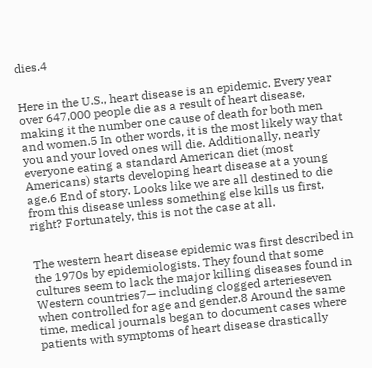dies.4


Here in the U.S., heart disease is an epidemic. Every year over 647,000 people die as a result of heart disease, making it the number one cause of death for both men and women.5 In other words, it is the most likely way that you and your loved ones will die. Additionally, nearly everyone eating a standard American diet (most Americans) starts developing heart disease at a young age.6 End of story. Looks like we are all destined to die from this disease unless something else kills us first, right? Fortunately, this is not the case at all.


The western heart disease epidemic was first described in the 1970s by epidemiologists. They found that some cultures seem to lack the major killing diseases found in Western countries7— including clogged arterieseven when controlled for age and gender.8 Around the same time, medical journals began to document cases where patients with symptoms of heart disease drastically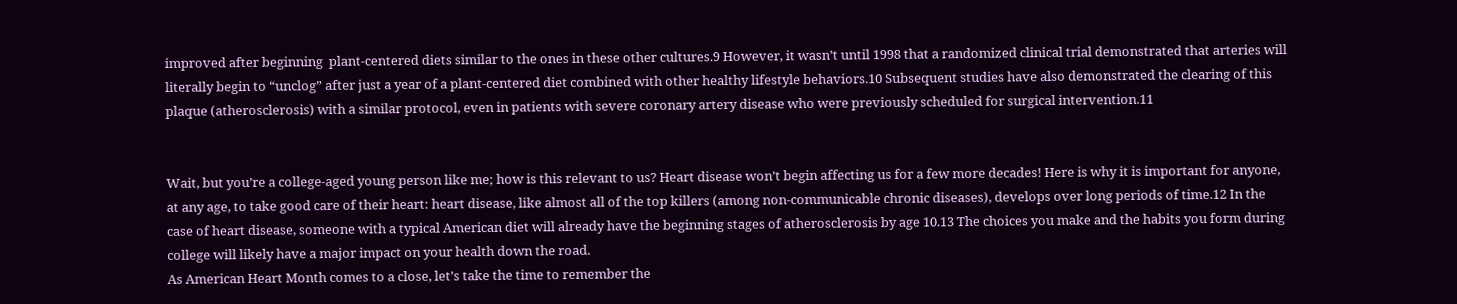improved after beginning  plant-centered diets similar to the ones in these other cultures.9 However, it wasn’t until 1998 that a randomized clinical trial demonstrated that arteries will literally begin to “unclog” after just a year of a plant-centered diet combined with other healthy lifestyle behaviors.10 Subsequent studies have also demonstrated the clearing of this plaque (atherosclerosis) with a similar protocol, even in patients with severe coronary artery disease who were previously scheduled for surgical intervention.11


Wait, but you’re a college-aged young person like me; how is this relevant to us? Heart disease won’t begin affecting us for a few more decades! Here is why it is important for anyone, at any age, to take good care of their heart: heart disease, like almost all of the top killers (among non-communicable chronic diseases), develops over long periods of time.12 In the case of heart disease, someone with a typical American diet will already have the beginning stages of atherosclerosis by age 10.13 The choices you make and the habits you form during college will likely have a major impact on your health down the road.
As American Heart Month comes to a close, let’s take the time to remember the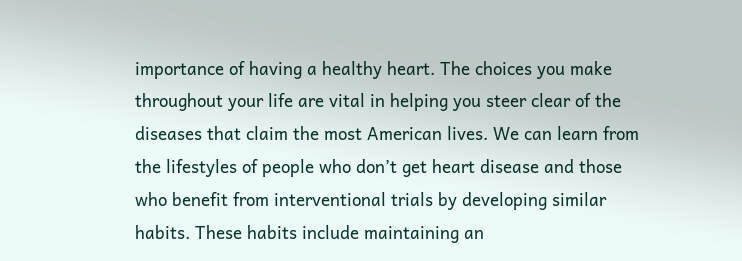importance of having a healthy heart. The choices you make throughout your life are vital in helping you steer clear of the diseases that claim the most American lives. We can learn from the lifestyles of people who don’t get heart disease and those who benefit from interventional trials by developing similar habits. These habits include maintaining an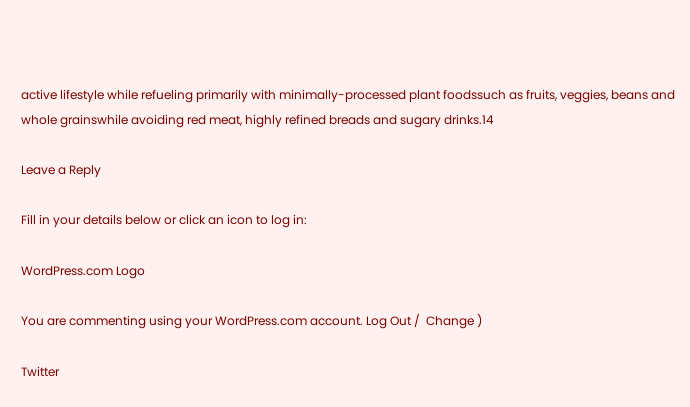active lifestyle while refueling primarily with minimally-processed plant foodssuch as fruits, veggies, beans and whole grainswhile avoiding red meat, highly refined breads and sugary drinks.14

Leave a Reply

Fill in your details below or click an icon to log in:

WordPress.com Logo

You are commenting using your WordPress.com account. Log Out /  Change )

Twitter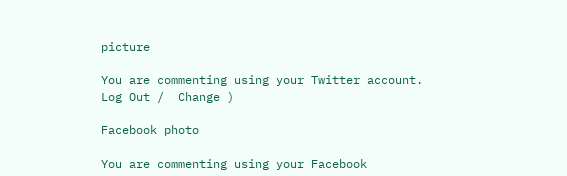picture

You are commenting using your Twitter account. Log Out /  Change )

Facebook photo

You are commenting using your Facebook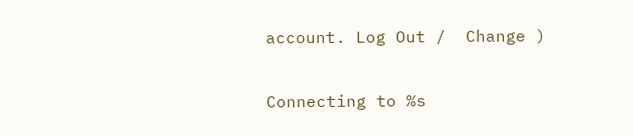account. Log Out /  Change )

Connecting to %s